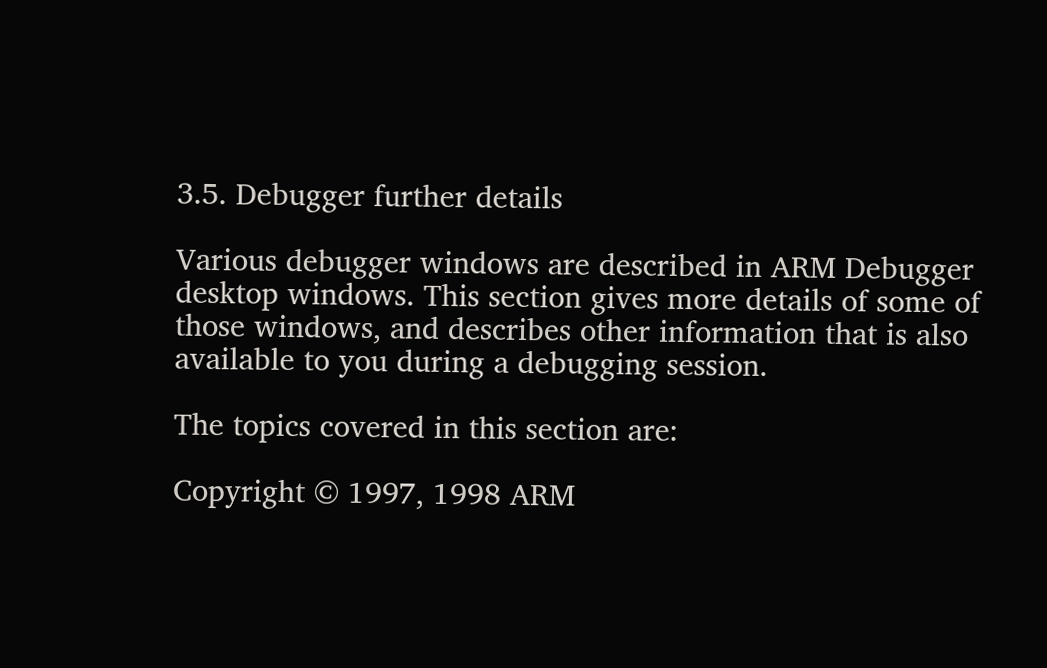3.5. Debugger further details

Various debugger windows are described in ARM Debugger desktop windows. This section gives more details of some of those windows, and describes other information that is also available to you during a debugging session.

The topics covered in this section are:

Copyright © 1997, 1998 ARM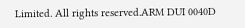Limited. All rights reserved.ARM DUI 0040D